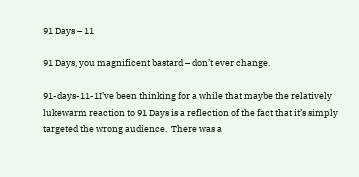91 Days – 11

91 Days, you magnificent bastard – don’t ever change.

91-days-11-1I’ve been thinking for a while that maybe the relatively lukewarm reaction to 91 Days is a reflection of the fact that it’s simply targeted the wrong audience.  There was a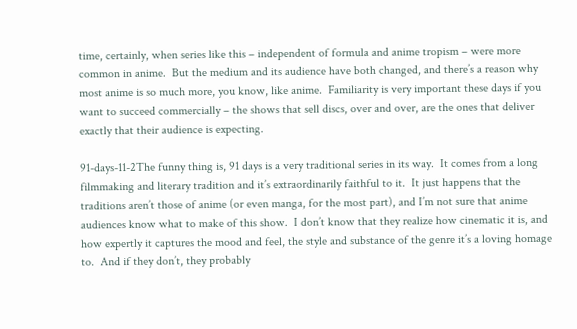time, certainly, when series like this – independent of formula and anime tropism – were more common in anime.  But the medium and its audience have both changed, and there’s a reason why most anime is so much more, you know, like anime.  Familiarity is very important these days if you want to succeed commercially – the shows that sell discs, over and over, are the ones that deliver exactly that their audience is expecting.

91-days-11-2The funny thing is, 91 days is a very traditional series in its way.  It comes from a long filmmaking and literary tradition and it’s extraordinarily faithful to it.  It just happens that the traditions aren’t those of anime (or even manga, for the most part), and I’m not sure that anime audiences know what to make of this show.  I don’t know that they realize how cinematic it is, and how expertly it captures the mood and feel, the style and substance of the genre it’s a loving homage to.  And if they don’t, they probably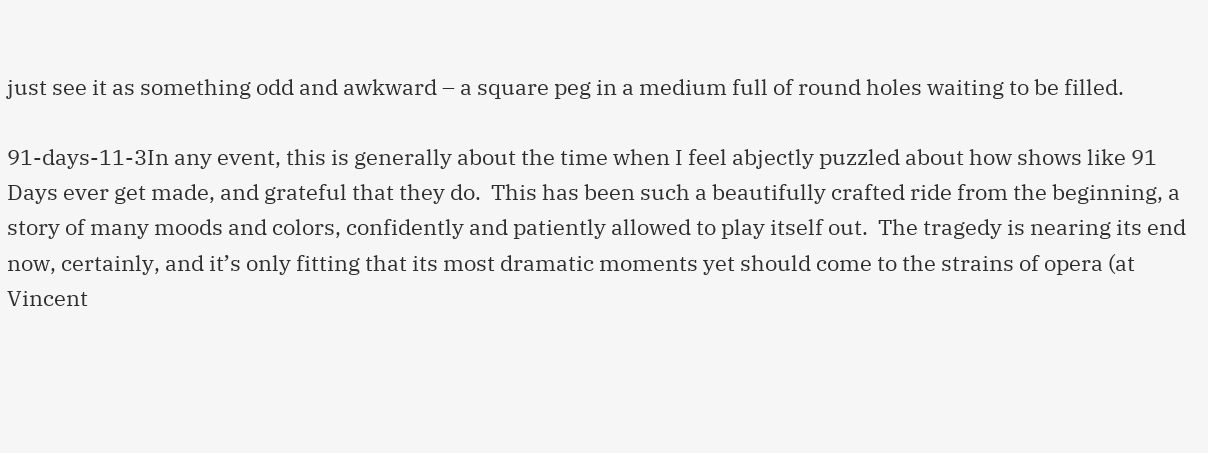just see it as something odd and awkward – a square peg in a medium full of round holes waiting to be filled.

91-days-11-3In any event, this is generally about the time when I feel abjectly puzzled about how shows like 91 Days ever get made, and grateful that they do.  This has been such a beautifully crafted ride from the beginning, a story of many moods and colors, confidently and patiently allowed to play itself out.  The tragedy is nearing its end now, certainly, and it’s only fitting that its most dramatic moments yet should come to the strains of opera (at Vincent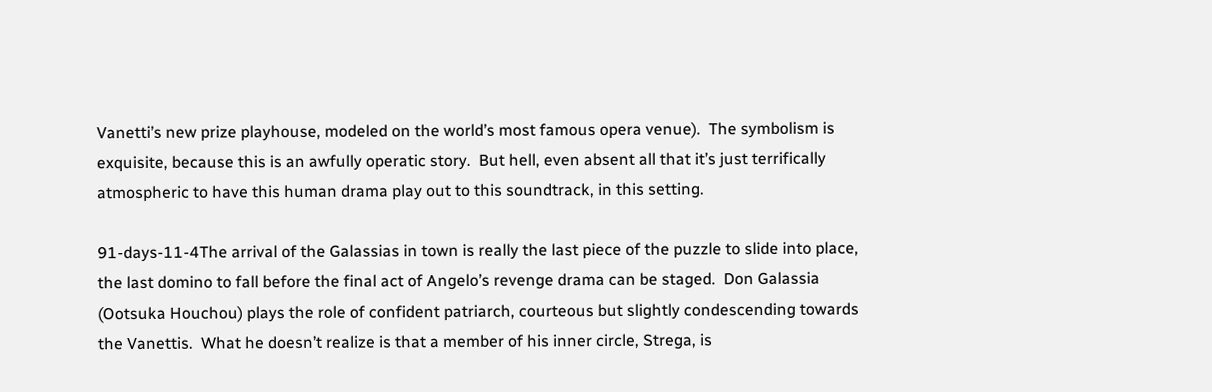Vanetti’s new prize playhouse, modeled on the world’s most famous opera venue).  The symbolism is exquisite, because this is an awfully operatic story.  But hell, even absent all that it’s just terrifically atmospheric to have this human drama play out to this soundtrack, in this setting.

91-days-11-4The arrival of the Galassias in town is really the last piece of the puzzle to slide into place, the last domino to fall before the final act of Angelo’s revenge drama can be staged.  Don Galassia (Ootsuka Houchou) plays the role of confident patriarch, courteous but slightly condescending towards the Vanettis.  What he doesn’t realize is that a member of his inner circle, Strega, is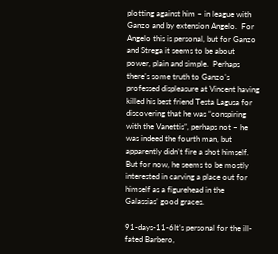plotting against him – in league with Ganzo and by extension Angelo.  For Angelo this is personal, but for Ganzo and Strega it seems to be about power, plain and simple.  Perhaps there’s some truth to Ganzo’s professed displeasure at Vincent having killed his best friend Testa Lagusa for discovering that he was “conspiring with the Vanettis”, perhaps not – he was indeed the fourth man, but apparently didn’t fire a shot himself.  But for now, he seems to be mostly interested in carving a place out for himself as a figurehead in the Galassias’ good graces.

91-days-11-6It’s personal for the ill-fated Barbero,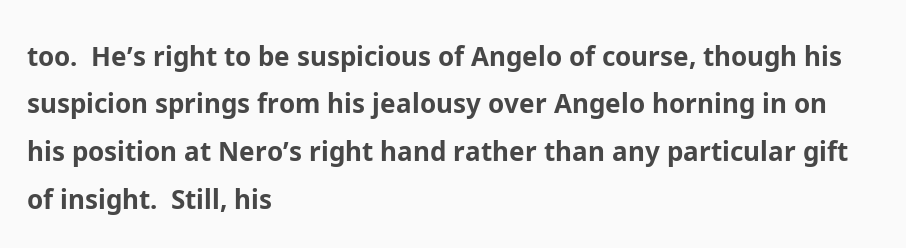too.  He’s right to be suspicious of Angelo of course, though his suspicion springs from his jealousy over Angelo horning in on his position at Nero’s right hand rather than any particular gift of insight.  Still, his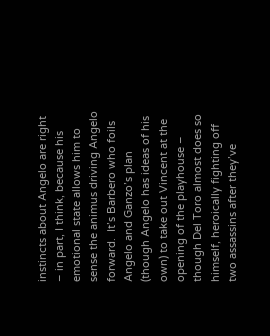instincts about Angelo are right – in part, I think, because his emotional state allows him to sense the animus driving Angelo forward.  It’s Barbero who foils Angelo and Ganzo’s plan (though Angelo has ideas of his own) to take out Vincent at the opening of the playhouse – though Del Toro almost does so himself, heroically fighting off two assassins after they’ve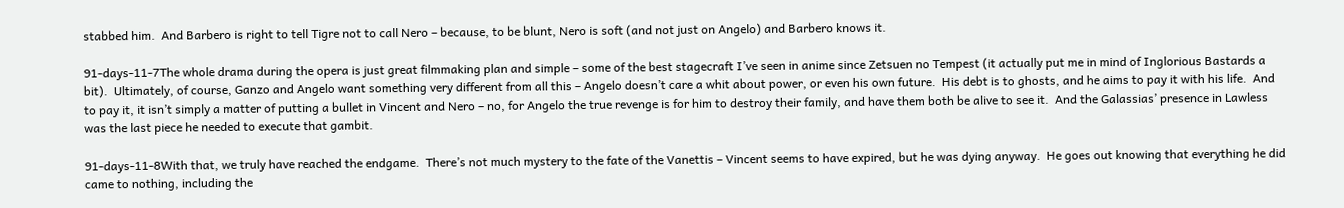stabbed him.  And Barbero is right to tell Tigre not to call Nero – because, to be blunt, Nero is soft (and not just on Angelo) and Barbero knows it.

91-days-11-7The whole drama during the opera is just great filmmaking plan and simple – some of the best stagecraft I’ve seen in anime since Zetsuen no Tempest (it actually put me in mind of Inglorious Bastards a bit).  Ultimately, of course, Ganzo and Angelo want something very different from all this – Angelo doesn’t care a whit about power, or even his own future.  His debt is to ghosts, and he aims to pay it with his life.  And to pay it, it isn’t simply a matter of putting a bullet in Vincent and Nero – no, for Angelo the true revenge is for him to destroy their family, and have them both be alive to see it.  And the Galassias’ presence in Lawless was the last piece he needed to execute that gambit.

91-days-11-8With that, we truly have reached the endgame.  There’s not much mystery to the fate of the Vanettis – Vincent seems to have expired, but he was dying anyway.  He goes out knowing that everything he did came to nothing, including the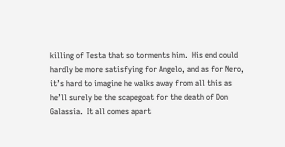killing of Testa that so torments him.  His end could hardly be more satisfying for Angelo, and as for Nero, it’s hard to imagine he walks away from all this as he’ll surely be the scapegoat for the death of Don Galassia.  It all comes apart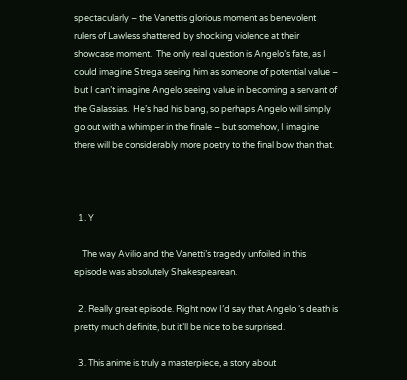spectacularly – the Vanettis glorious moment as benevolent rulers of Lawless shattered by shocking violence at their showcase moment.  The only real question is Angelo’s fate, as I could imagine Strega seeing him as someone of potential value – but I can’t imagine Angelo seeing value in becoming a servant of the Galassias.  He’s had his bang, so perhaps Angelo will simply go out with a whimper in the finale – but somehow, I imagine there will be considerably more poetry to the final bow than that.



  1. Y

    The way Avilio and the Vanetti’s tragedy unfoiled in this episode was absolutely Shakespearean.

  2. Really great episode. Right now I’d say that Angelo ‘s death is pretty much definite, but it’ll be nice to be surprised.

  3. This anime is truly a masterpiece, a story about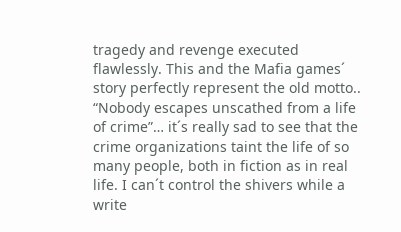tragedy and revenge executed flawlessly. This and the Mafia games´ story perfectly represent the old motto.. “Nobody escapes unscathed from a life of crime”… it´s really sad to see that the crime organizations taint the life of so many people, both in fiction as in real life. I can´t control the shivers while a write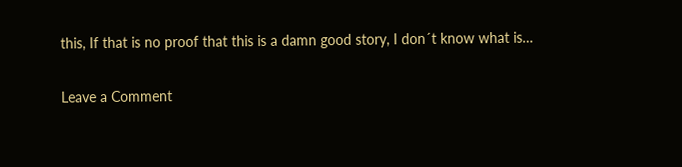this, If that is no proof that this is a damn good story, I don´t know what is…

Leave a Comment